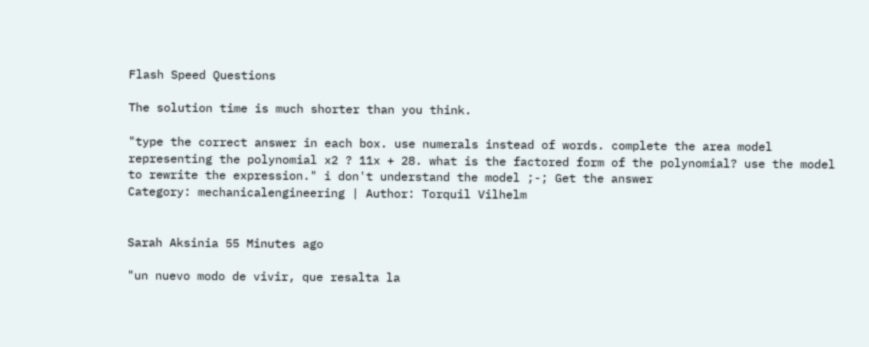Flash Speed Questions

The solution time is much shorter than you think.

"type the correct answer in each box. use numerals instead of words. complete the area model representing the polynomial x2 ? 11x + 28. what is the factored form of the polynomial? use the model to rewrite the expression." i don't understand the model ;-; Get the answer
Category: mechanicalengineering | Author: Torquil Vilhelm


Sarah Aksinia 55 Minutes ago

"un nuevo modo de vivir, que resalta la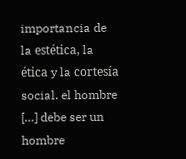importancia de la estética, la ética y la cortesía social. el hombre […] debe ser un hombre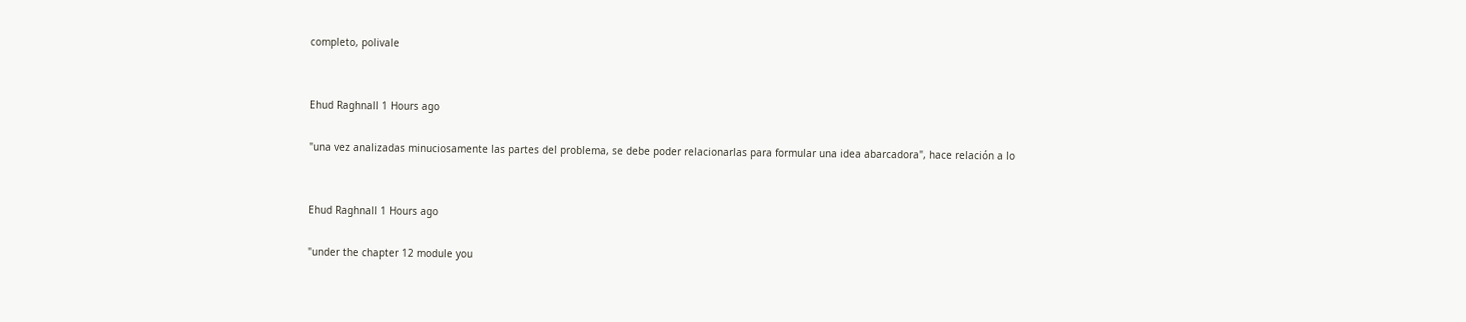completo, polivale


Ehud Raghnall 1 Hours ago

"una vez analizadas minuciosamente las partes del problema, se debe poder relacionarlas para formular una idea abarcadora", hace relación a lo


Ehud Raghnall 1 Hours ago

"under the chapter 12 module you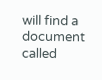will find a document called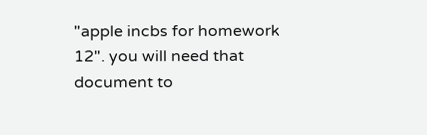"apple incbs for homework 12". you will need that document to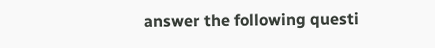answer the following questi